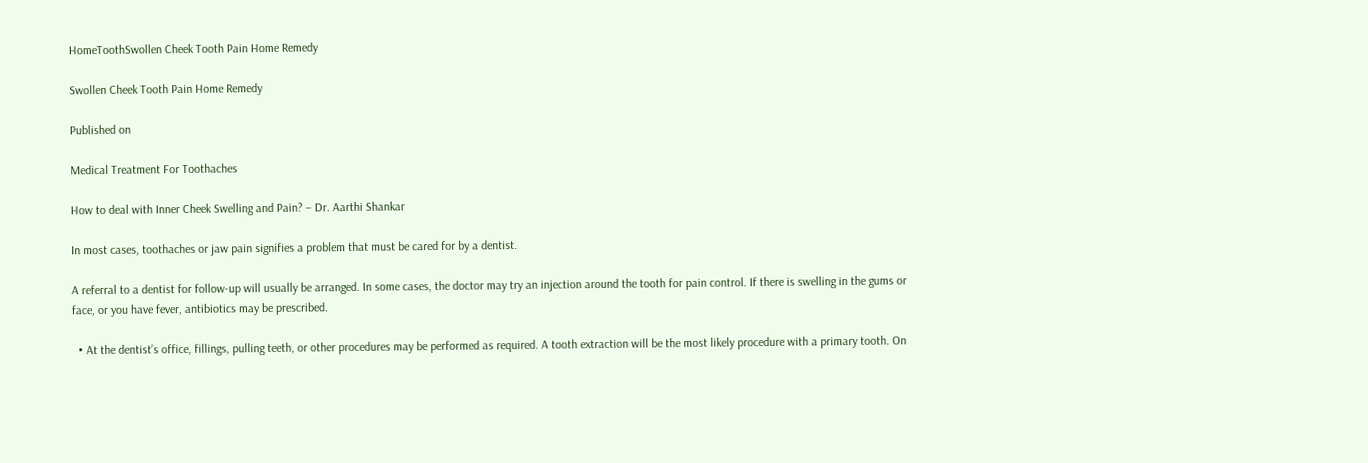HomeToothSwollen Cheek Tooth Pain Home Remedy

Swollen Cheek Tooth Pain Home Remedy

Published on

Medical Treatment For Toothaches

How to deal with Inner Cheek Swelling and Pain? – Dr. Aarthi Shankar

In most cases, toothaches or jaw pain signifies a problem that must be cared for by a dentist.

A referral to a dentist for follow-up will usually be arranged. In some cases, the doctor may try an injection around the tooth for pain control. If there is swelling in the gums or face, or you have fever, antibiotics may be prescribed.

  • At the dentist’s office, fillings, pulling teeth, or other procedures may be performed as required. A tooth extraction will be the most likely procedure with a primary tooth. On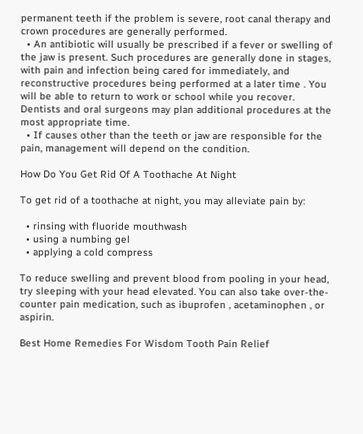permanent teeth if the problem is severe, root canal therapy and crown procedures are generally performed.
  • An antibiotic will usually be prescribed if a fever or swelling of the jaw is present. Such procedures are generally done in stages, with pain and infection being cared for immediately, and reconstructive procedures being performed at a later time . You will be able to return to work or school while you recover. Dentists and oral surgeons may plan additional procedures at the most appropriate time.
  • If causes other than the teeth or jaw are responsible for the pain, management will depend on the condition.

How Do You Get Rid Of A Toothache At Night

To get rid of a toothache at night, you may alleviate pain by:

  • rinsing with fluoride mouthwash
  • using a numbing gel
  • applying a cold compress

To reduce swelling and prevent blood from pooling in your head, try sleeping with your head elevated. You can also take over-the-counter pain medication, such as ibuprofen , acetaminophen , or aspirin.

Best Home Remedies For Wisdom Tooth Pain Relief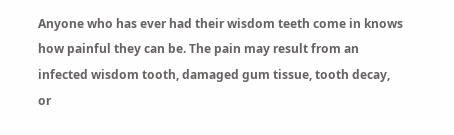Anyone who has ever had their wisdom teeth come in knows how painful they can be. The pain may result from an infected wisdom tooth, damaged gum tissue, tooth decay, or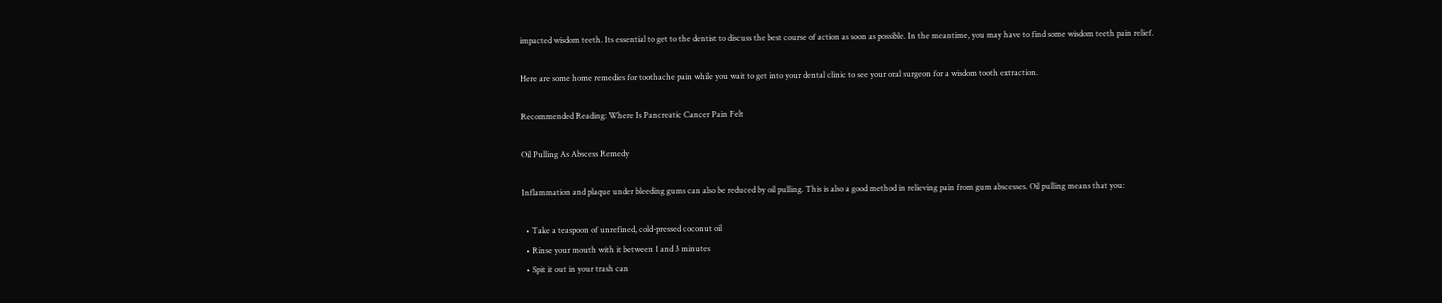impacted wisdom teeth. Its essential to get to the dentist to discuss the best course of action as soon as possible. In the meantime, you may have to find some wisdom teeth pain relief.

Here are some home remedies for toothache pain while you wait to get into your dental clinic to see your oral surgeon for a wisdom tooth extraction.

Recommended Reading: Where Is Pancreatic Cancer Pain Felt

Oil Pulling As Abscess Remedy

Inflammation and plaque under bleeding gums can also be reduced by oil pulling. This is also a good method in relieving pain from gum abscesses. Oil pulling means that you:

  • Take a teaspoon of unrefined, cold-pressed coconut oil
  • Rinse your mouth with it between 1 and 3 minutes
  • Spit it out in your trash can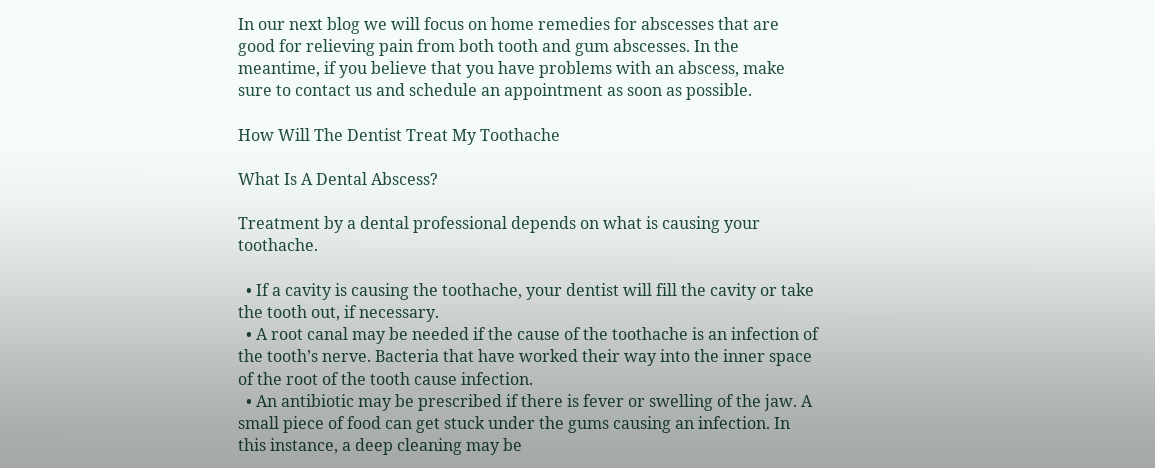In our next blog we will focus on home remedies for abscesses that are good for relieving pain from both tooth and gum abscesses. In the meantime, if you believe that you have problems with an abscess, make sure to contact us and schedule an appointment as soon as possible.

How Will The Dentist Treat My Toothache

What Is A Dental Abscess?

Treatment by a dental professional depends on what is causing your toothache.

  • If a cavity is causing the toothache, your dentist will fill the cavity or take the tooth out, if necessary.
  • A root canal may be needed if the cause of the toothache is an infection of the tooth’s nerve. Bacteria that have worked their way into the inner space of the root of the tooth cause infection.
  • An antibiotic may be prescribed if there is fever or swelling of the jaw. A small piece of food can get stuck under the gums causing an infection. In this instance, a deep cleaning may be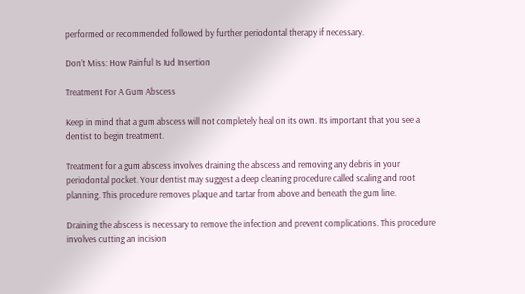performed or recommended followed by further periodontal therapy if necessary.

Don’t Miss: How Painful Is Iud Insertion

Treatment For A Gum Abscess

Keep in mind that a gum abscess will not completely heal on its own. Its important that you see a dentist to begin treatment.

Treatment for a gum abscess involves draining the abscess and removing any debris in your periodontal pocket. Your dentist may suggest a deep cleaning procedure called scaling and root planning. This procedure removes plaque and tartar from above and beneath the gum line.

Draining the abscess is necessary to remove the infection and prevent complications. This procedure involves cutting an incision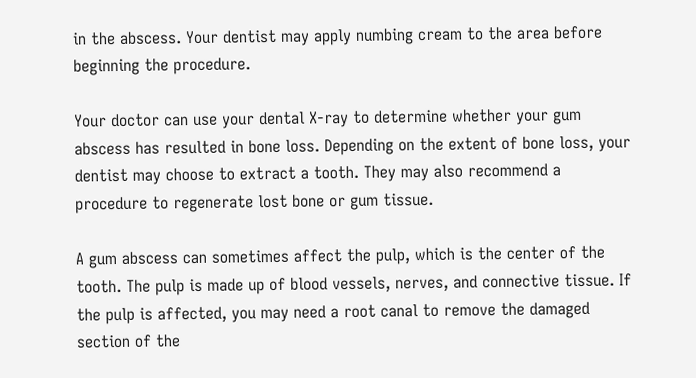in the abscess. Your dentist may apply numbing cream to the area before beginning the procedure.

Your doctor can use your dental X-ray to determine whether your gum abscess has resulted in bone loss. Depending on the extent of bone loss, your dentist may choose to extract a tooth. They may also recommend a procedure to regenerate lost bone or gum tissue.

A gum abscess can sometimes affect the pulp, which is the center of the tooth. The pulp is made up of blood vessels, nerves, and connective tissue. If the pulp is affected, you may need a root canal to remove the damaged section of the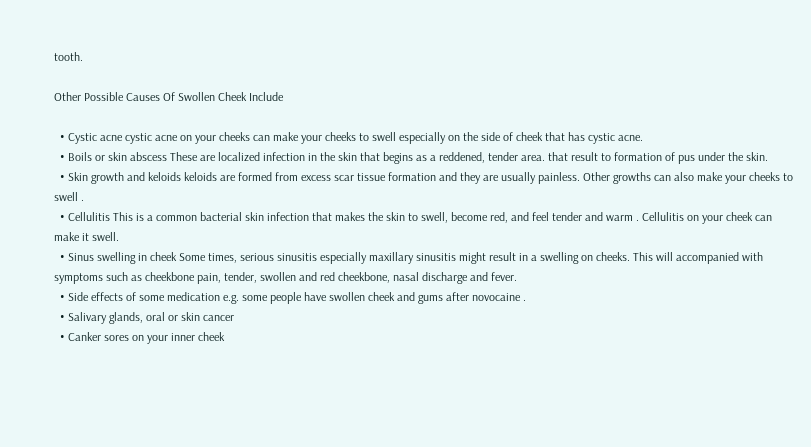tooth.

Other Possible Causes Of Swollen Cheek Include

  • Cystic acne cystic acne on your cheeks can make your cheeks to swell especially on the side of cheek that has cystic acne.
  • Boils or skin abscess These are localized infection in the skin that begins as a reddened, tender area. that result to formation of pus under the skin.
  • Skin growth and keloids keloids are formed from excess scar tissue formation and they are usually painless. Other growths can also make your cheeks to swell .
  • Cellulitis This is a common bacterial skin infection that makes the skin to swell, become red, and feel tender and warm . Cellulitis on your cheek can make it swell.
  • Sinus swelling in cheek Some times, serious sinusitis especially maxillary sinusitis might result in a swelling on cheeks. This will accompanied with symptoms such as cheekbone pain, tender, swollen and red cheekbone, nasal discharge and fever.
  • Side effects of some medication e.g. some people have swollen cheek and gums after novocaine .
  • Salivary glands, oral or skin cancer
  • Canker sores on your inner cheek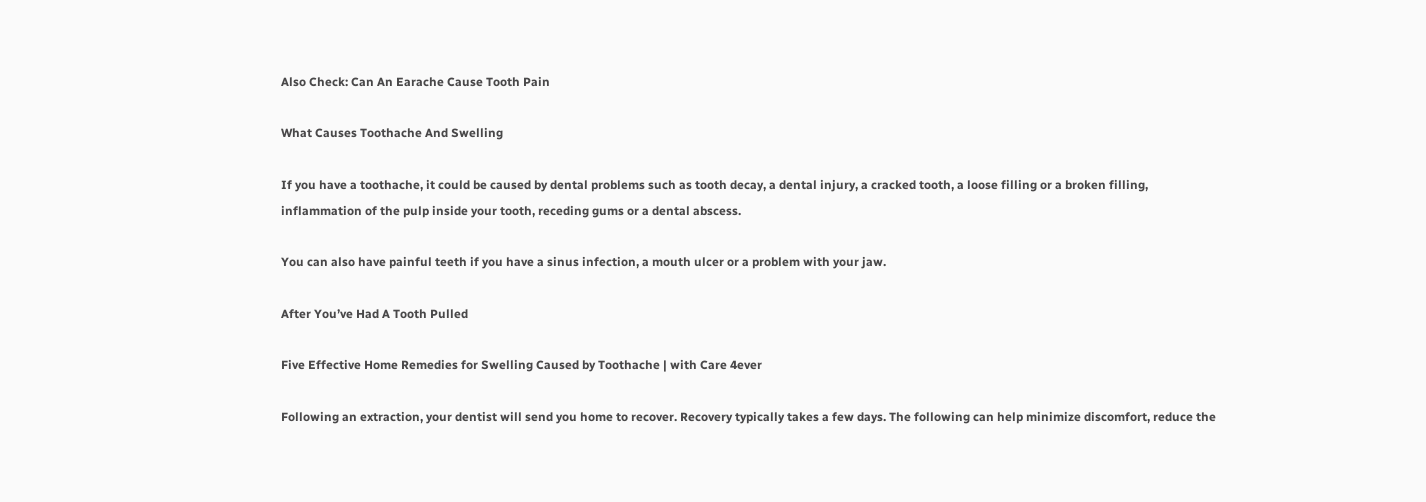Also Check: Can An Earache Cause Tooth Pain

What Causes Toothache And Swelling

If you have a toothache, it could be caused by dental problems such as tooth decay, a dental injury, a cracked tooth, a loose filling or a broken filling, inflammation of the pulp inside your tooth, receding gums or a dental abscess.

You can also have painful teeth if you have a sinus infection, a mouth ulcer or a problem with your jaw.

After You’ve Had A Tooth Pulled

Five Effective Home Remedies for Swelling Caused by Toothache | with Care 4ever

Following an extraction, your dentist will send you home to recover. Recovery typically takes a few days. The following can help minimize discomfort, reduce the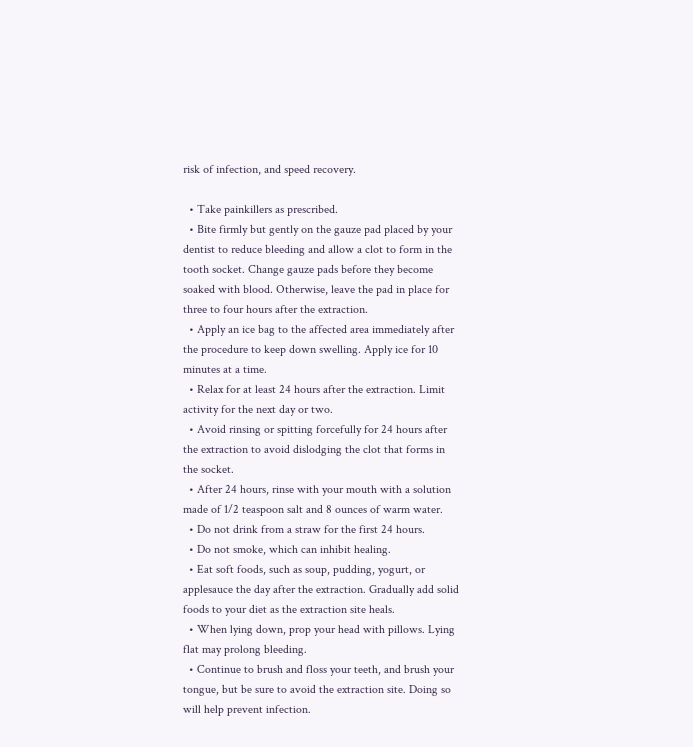risk of infection, and speed recovery.

  • Take painkillers as prescribed.
  • Bite firmly but gently on the gauze pad placed by your dentist to reduce bleeding and allow a clot to form in the tooth socket. Change gauze pads before they become soaked with blood. Otherwise, leave the pad in place for three to four hours after the extraction.
  • Apply an ice bag to the affected area immediately after the procedure to keep down swelling. Apply ice for 10 minutes at a time.
  • Relax for at least 24 hours after the extraction. Limit activity for the next day or two.
  • Avoid rinsing or spitting forcefully for 24 hours after the extraction to avoid dislodging the clot that forms in the socket.
  • After 24 hours, rinse with your mouth with a solution made of 1/2 teaspoon salt and 8 ounces of warm water.
  • Do not drink from a straw for the first 24 hours.
  • Do not smoke, which can inhibit healing.
  • Eat soft foods, such as soup, pudding, yogurt, or applesauce the day after the extraction. Gradually add solid foods to your diet as the extraction site heals.
  • When lying down, prop your head with pillows. Lying flat may prolong bleeding.
  • Continue to brush and floss your teeth, and brush your tongue, but be sure to avoid the extraction site. Doing so will help prevent infection.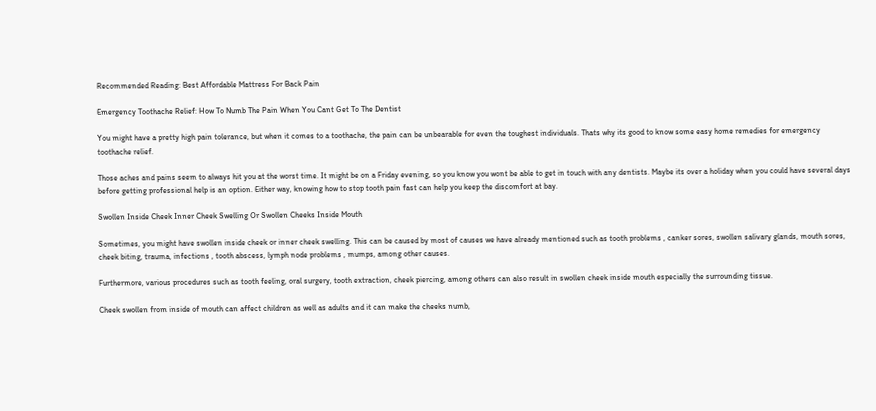Recommended Reading: Best Affordable Mattress For Back Pain

Emergency Toothache Relief: How To Numb The Pain When You Cant Get To The Dentist

You might have a pretty high pain tolerance, but when it comes to a toothache, the pain can be unbearable for even the toughest individuals. Thats why its good to know some easy home remedies for emergency toothache relief.

Those aches and pains seem to always hit you at the worst time. It might be on a Friday evening, so you know you wont be able to get in touch with any dentists. Maybe its over a holiday when you could have several days before getting professional help is an option. Either way, knowing how to stop tooth pain fast can help you keep the discomfort at bay.

Swollen Inside Cheek Inner Cheek Swelling Or Swollen Cheeks Inside Mouth

Sometimes, you might have swollen inside cheek or inner cheek swelling. This can be caused by most of causes we have already mentioned such as tooth problems , canker sores, swollen salivary glands, mouth sores, cheek biting, trauma, infections , tooth abscess, lymph node problems , mumps, among other causes.

Furthermore, various procedures such as tooth feeling, oral surgery, tooth extraction, cheek piercing, among others can also result in swollen cheek inside mouth especially the surrounding tissue.

Cheek swollen from inside of mouth can affect children as well as adults and it can make the cheeks numb,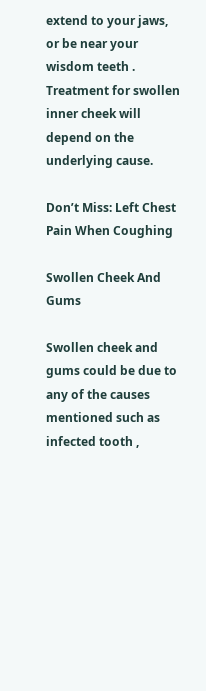extend to your jaws, or be near your wisdom teeth . Treatment for swollen inner cheek will depend on the underlying cause.

Don’t Miss: Left Chest Pain When Coughing

Swollen Cheek And Gums

Swollen cheek and gums could be due to any of the causes mentioned such as infected tooth ,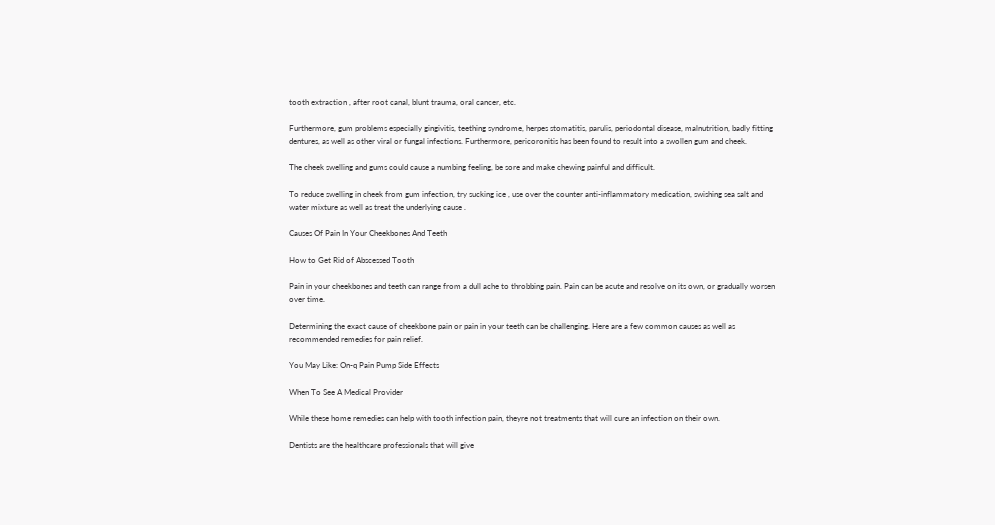tooth extraction , after root canal, blunt trauma, oral cancer, etc.

Furthermore, gum problems especially gingivitis, teething syndrome, herpes stomatitis, parulis, periodontal disease, malnutrition, badly fitting dentures, as well as other viral or fungal infections. Furthermore, pericoronitis has been found to result into a swollen gum and cheek.

The cheek swelling and gums could cause a numbing feeling, be sore and make chewing painful and difficult.

To reduce swelling in cheek from gum infection, try sucking ice , use over the counter anti-inflammatory medication, swishing sea salt and water mixture as well as treat the underlying cause .

Causes Of Pain In Your Cheekbones And Teeth

How to Get Rid of Abscessed Tooth

Pain in your cheekbones and teeth can range from a dull ache to throbbing pain. Pain can be acute and resolve on its own, or gradually worsen over time.

Determining the exact cause of cheekbone pain or pain in your teeth can be challenging. Here are a few common causes as well as recommended remedies for pain relief.

You May Like: On-q Pain Pump Side Effects

When To See A Medical Provider

While these home remedies can help with tooth infection pain, theyre not treatments that will cure an infection on their own.

Dentists are the healthcare professionals that will give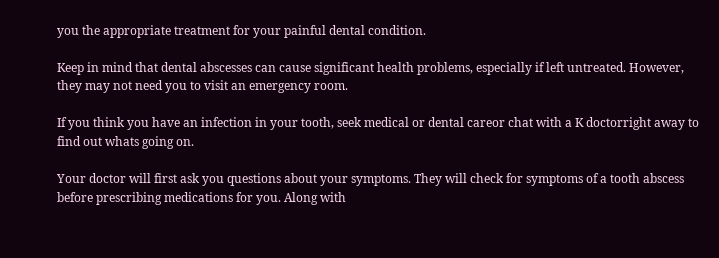you the appropriate treatment for your painful dental condition.

Keep in mind that dental abscesses can cause significant health problems, especially if left untreated. However, they may not need you to visit an emergency room.

If you think you have an infection in your tooth, seek medical or dental careor chat with a K doctorright away to find out whats going on.

Your doctor will first ask you questions about your symptoms. They will check for symptoms of a tooth abscess before prescribing medications for you. Along with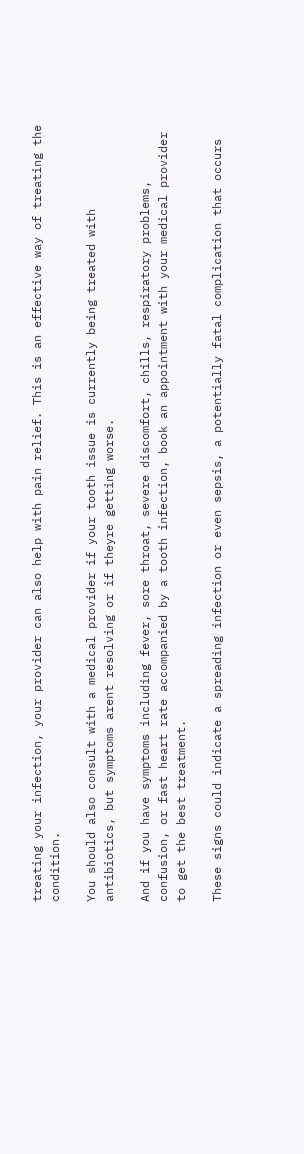treating your infection, your provider can also help with pain relief. This is an effective way of treating the condition.

You should also consult with a medical provider if your tooth issue is currently being treated with antibiotics, but symptoms arent resolving or if theyre getting worse.

And if you have symptoms including fever, sore throat, severe discomfort, chills, respiratory problems, confusion, or fast heart rate accompanied by a tooth infection, book an appointment with your medical provider to get the best treatment.

These signs could indicate a spreading infection or even sepsis, a potentially fatal complication that occurs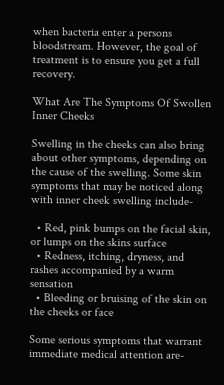when bacteria enter a persons bloodstream. However, the goal of treatment is to ensure you get a full recovery.

What Are The Symptoms Of Swollen Inner Cheeks

Swelling in the cheeks can also bring about other symptoms, depending on the cause of the swelling. Some skin symptoms that may be noticed along with inner cheek swelling include-

  • Red, pink bumps on the facial skin, or lumps on the skins surface
  • Redness, itching, dryness, and rashes accompanied by a warm sensation
  • Bleeding or bruising of the skin on the cheeks or face

Some serious symptoms that warrant immediate medical attention are-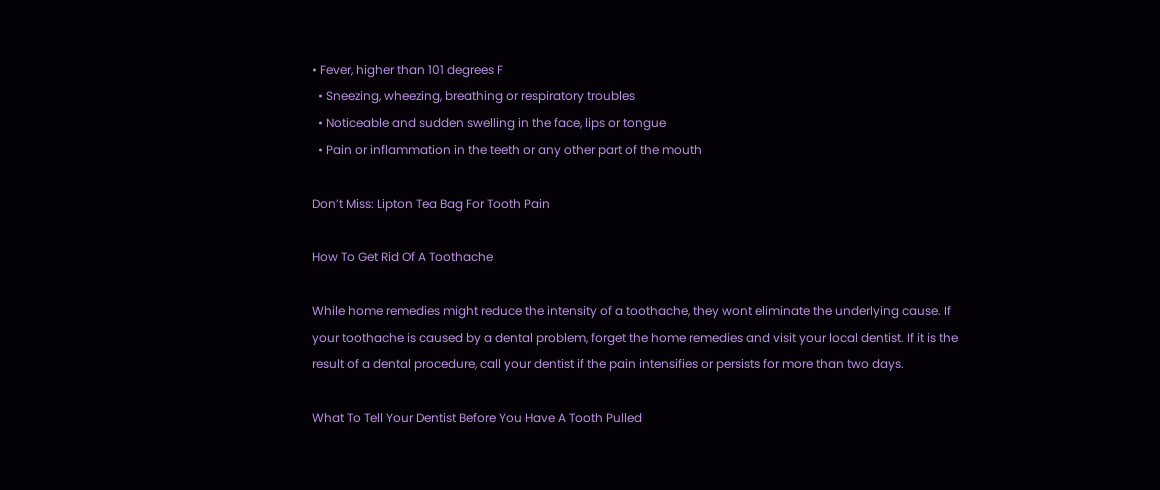• Fever, higher than 101 degrees F
  • Sneezing, wheezing, breathing or respiratory troubles
  • Noticeable and sudden swelling in the face, lips or tongue
  • Pain or inflammation in the teeth or any other part of the mouth

Don’t Miss: Lipton Tea Bag For Tooth Pain

How To Get Rid Of A Toothache

While home remedies might reduce the intensity of a toothache, they wont eliminate the underlying cause. If your toothache is caused by a dental problem, forget the home remedies and visit your local dentist. If it is the result of a dental procedure, call your dentist if the pain intensifies or persists for more than two days.

What To Tell Your Dentist Before You Have A Tooth Pulled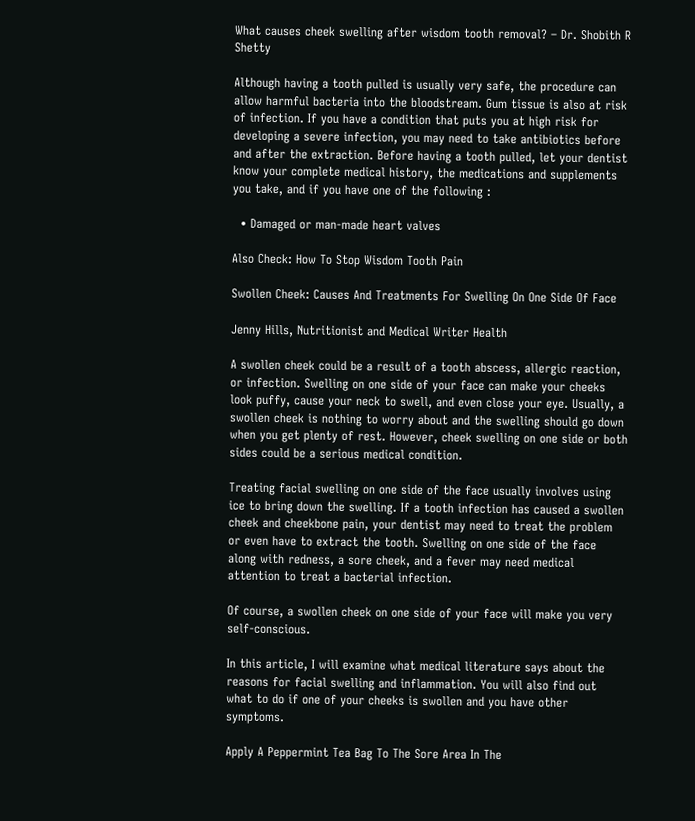What causes cheek swelling after wisdom tooth removal? – Dr. Shobith R Shetty

Although having a tooth pulled is usually very safe, the procedure can allow harmful bacteria into the bloodstream. Gum tissue is also at risk of infection. If you have a condition that puts you at high risk for developing a severe infection, you may need to take antibiotics before and after the extraction. Before having a tooth pulled, let your dentist know your complete medical history, the medications and supplements you take, and if you have one of the following :

  • Damaged or man-made heart valves

Also Check: How To Stop Wisdom Tooth Pain

Swollen Cheek: Causes And Treatments For Swelling On One Side Of Face

Jenny Hills, Nutritionist and Medical Writer Health

A swollen cheek could be a result of a tooth abscess, allergic reaction, or infection. Swelling on one side of your face can make your cheeks look puffy, cause your neck to swell, and even close your eye. Usually, a swollen cheek is nothing to worry about and the swelling should go down when you get plenty of rest. However, cheek swelling on one side or both sides could be a serious medical condition.

Treating facial swelling on one side of the face usually involves using ice to bring down the swelling. If a tooth infection has caused a swollen cheek and cheekbone pain, your dentist may need to treat the problem or even have to extract the tooth. Swelling on one side of the face along with redness, a sore cheek, and a fever may need medical attention to treat a bacterial infection.

Of course, a swollen cheek on one side of your face will make you very self-conscious.

In this article, I will examine what medical literature says about the reasons for facial swelling and inflammation. You will also find out what to do if one of your cheeks is swollen and you have other symptoms.

Apply A Peppermint Tea Bag To The Sore Area In The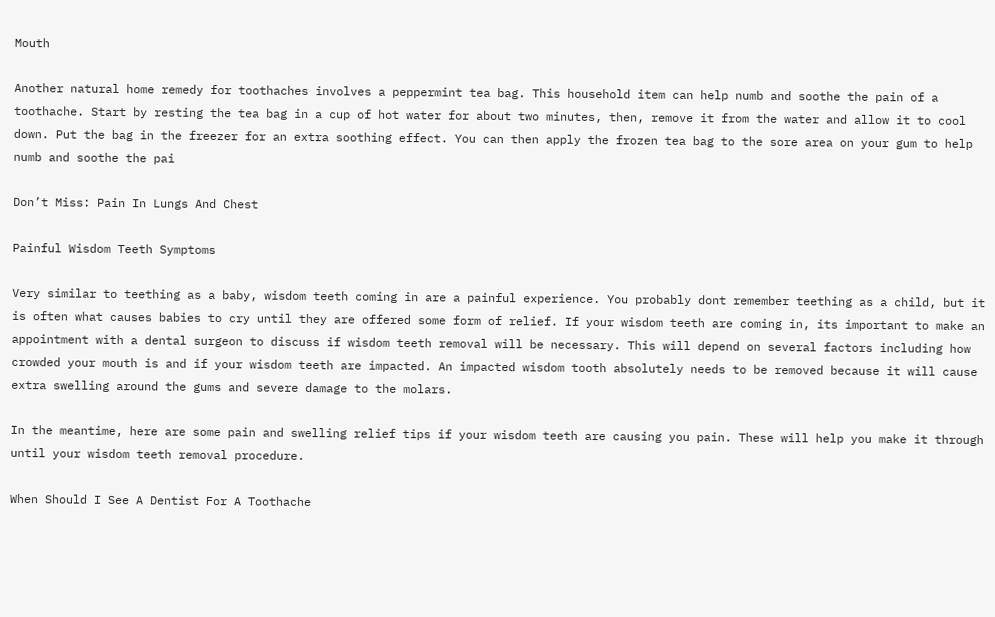Mouth

Another natural home remedy for toothaches involves a peppermint tea bag. This household item can help numb and soothe the pain of a toothache. Start by resting the tea bag in a cup of hot water for about two minutes, then, remove it from the water and allow it to cool down. Put the bag in the freezer for an extra soothing effect. You can then apply the frozen tea bag to the sore area on your gum to help numb and soothe the pai

Don’t Miss: Pain In Lungs And Chest

Painful Wisdom Teeth Symptoms

Very similar to teething as a baby, wisdom teeth coming in are a painful experience. You probably dont remember teething as a child, but it is often what causes babies to cry until they are offered some form of relief. If your wisdom teeth are coming in, its important to make an appointment with a dental surgeon to discuss if wisdom teeth removal will be necessary. This will depend on several factors including how crowded your mouth is and if your wisdom teeth are impacted. An impacted wisdom tooth absolutely needs to be removed because it will cause extra swelling around the gums and severe damage to the molars.

In the meantime, here are some pain and swelling relief tips if your wisdom teeth are causing you pain. These will help you make it through until your wisdom teeth removal procedure.

When Should I See A Dentist For A Toothache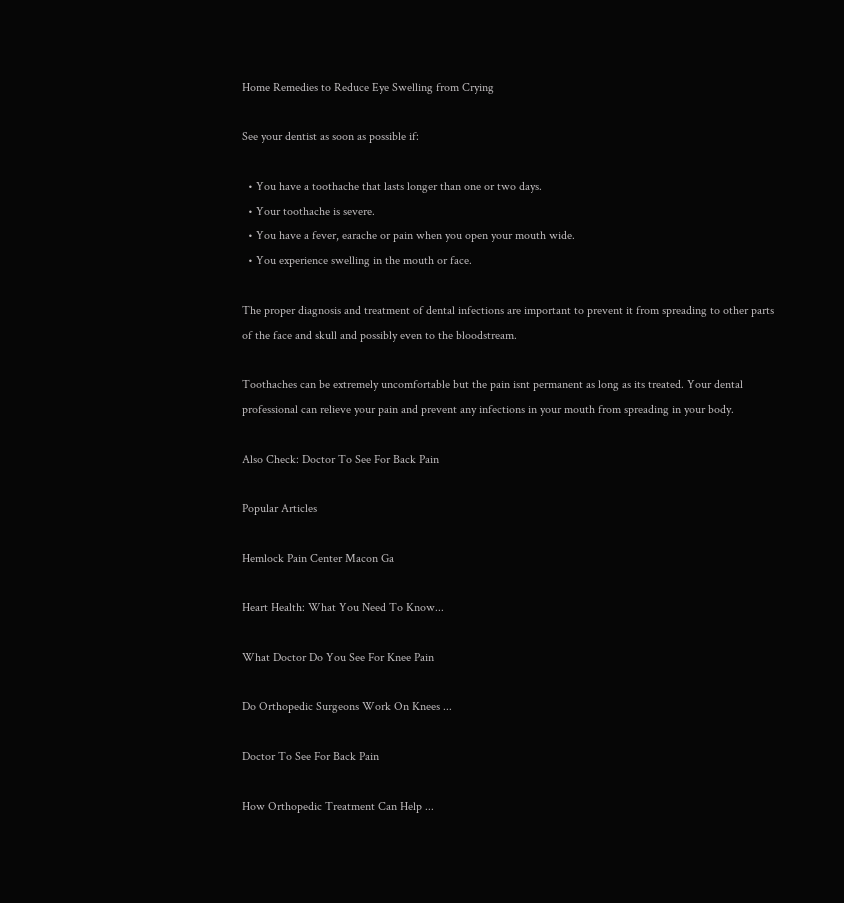Home Remedies to Reduce Eye Swelling from Crying

See your dentist as soon as possible if:

  • You have a toothache that lasts longer than one or two days.
  • Your toothache is severe.
  • You have a fever, earache or pain when you open your mouth wide.
  • You experience swelling in the mouth or face.

The proper diagnosis and treatment of dental infections are important to prevent it from spreading to other parts of the face and skull and possibly even to the bloodstream.

Toothaches can be extremely uncomfortable but the pain isnt permanent as long as its treated. Your dental professional can relieve your pain and prevent any infections in your mouth from spreading in your body.

Also Check: Doctor To See For Back Pain

Popular Articles

Hemlock Pain Center Macon Ga

Heart Health: What You Need To Know...

What Doctor Do You See For Knee Pain

Do Orthopedic Surgeons Work On Knees ...

Doctor To See For Back Pain

How Orthopedic Treatment Can Help ...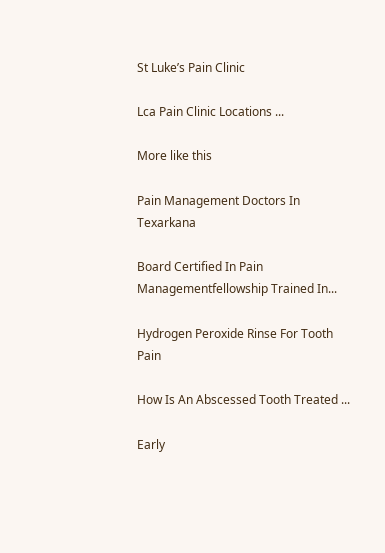St Luke’s Pain Clinic

Lca Pain Clinic Locations ...

More like this

Pain Management Doctors In Texarkana

Board Certified In Pain Managementfellowship Trained In...

Hydrogen Peroxide Rinse For Tooth Pain

How Is An Abscessed Tooth Treated ...

Early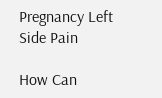Pregnancy Left Side Pain

How Can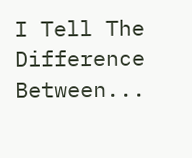I Tell The Difference Between...